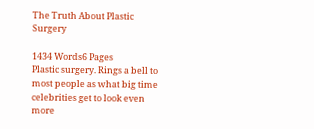The Truth About Plastic Surgery

1434 Words6 Pages
Plastic surgery. Rings a bell to most people as what big time celebrities get to look even more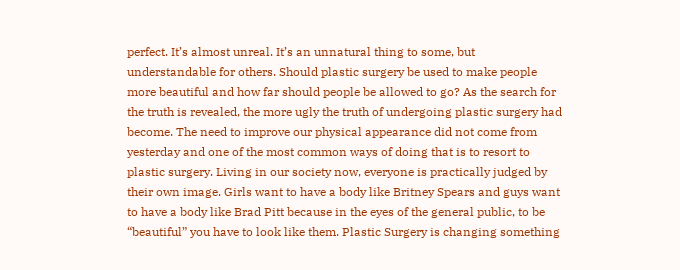perfect. It’s almost unreal. It’s an unnatural thing to some, but understandable for others. Should plastic surgery be used to make people more beautiful and how far should people be allowed to go? As the search for the truth is revealed, the more ugly the truth of undergoing plastic surgery had become. The need to improve our physical appearance did not come from yesterday and one of the most common ways of doing that is to resort to plastic surgery. Living in our society now, everyone is practically judged by their own image. Girls want to have a body like Britney Spears and guys want to have a body like Brad Pitt because in the eyes of the general public, to be “beautiful” you have to look like them. Plastic Surgery is changing something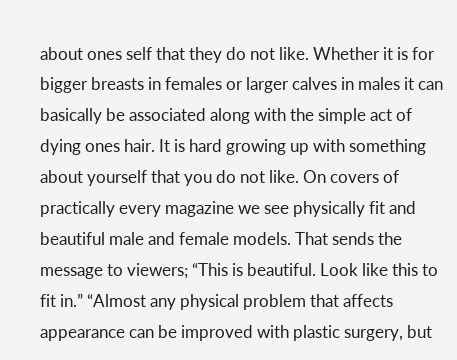about ones self that they do not like. Whether it is for bigger breasts in females or larger calves in males it can basically be associated along with the simple act of dying ones hair. It is hard growing up with something about yourself that you do not like. On covers of practically every magazine we see physically fit and beautiful male and female models. That sends the message to viewers; “This is beautiful. Look like this to fit in.” “Almost any physical problem that affects appearance can be improved with plastic surgery, but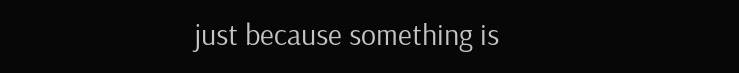just because something is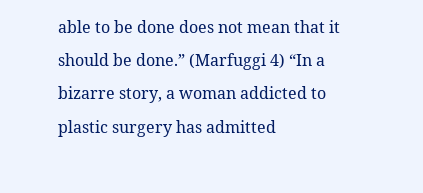able to be done does not mean that it should be done.” (Marfuggi 4) “In a bizarre story, a woman addicted to plastic surgery has admitted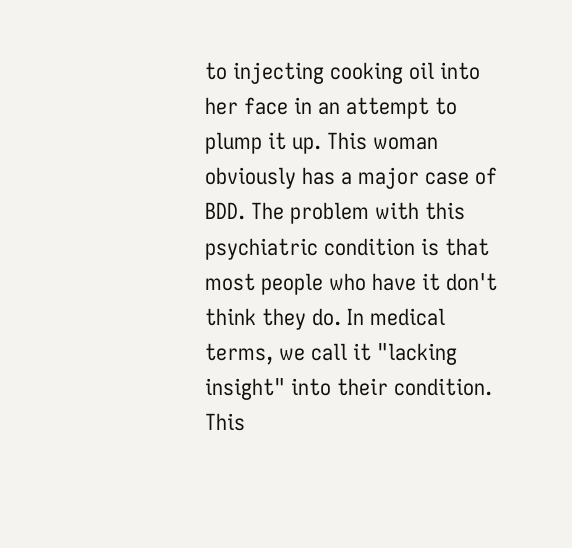to injecting cooking oil into her face in an attempt to plump it up. This woman obviously has a major case of BDD. The problem with this psychiatric condition is that most people who have it don't think they do. In medical terms, we call it "lacking insight" into their condition. This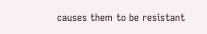causes them to be resistant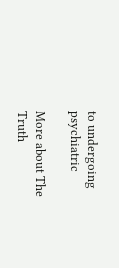to undergoing psychiatric

More about The Truth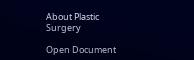About Plastic Surgery

Open Document